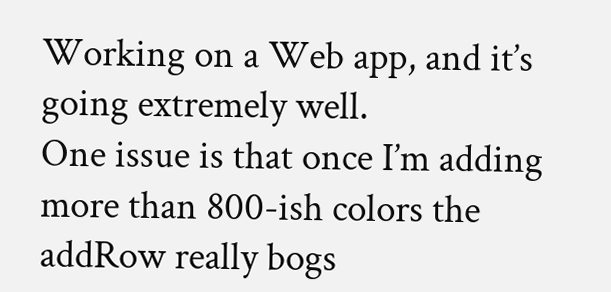Working on a Web app, and it’s going extremely well.
One issue is that once I’m adding more than 800-ish colors the addRow really bogs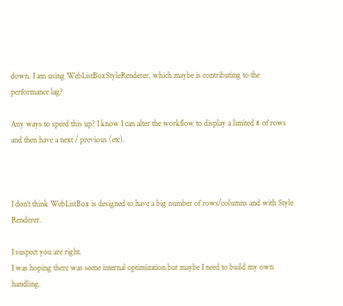down. I am using WebListBoxStyleRenderer, which maybe is contributing to the performance lag?

Any ways to speed this up? I know I can alter the workflow to display a limited # of rows and then have a next / previous (etc).



I don’t think WebListBox is designed to have a big number of rows/columns and with Style Renderer.

I suspect you are right.
I was hoping there was some internal optimization but maybe I need to build my own handling.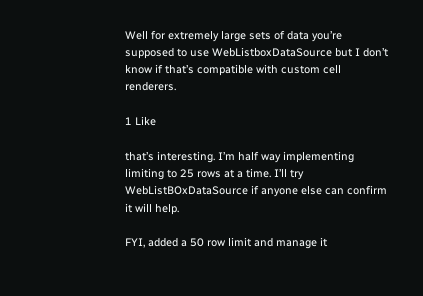Well for extremely large sets of data you’re supposed to use WebListboxDataSource but I don’t know if that’s compatible with custom cell renderers.

1 Like

that’s interesting. I’m half way implementing limiting to 25 rows at a time. I’ll try WebListBOxDataSource if anyone else can confirm it will help.

FYI, added a 50 row limit and manage it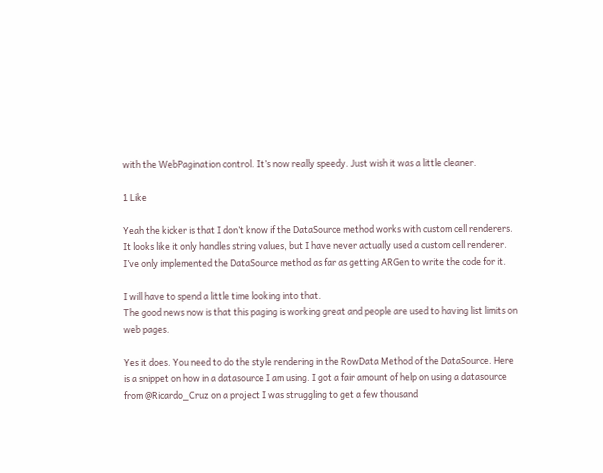with the WebPagination control. It’s now really speedy. Just wish it was a little cleaner.

1 Like

Yeah the kicker is that I don’t know if the DataSource method works with custom cell renderers. It looks like it only handles string values, but I have never actually used a custom cell renderer. I’ve only implemented the DataSource method as far as getting ARGen to write the code for it.

I will have to spend a little time looking into that.
The good news now is that this paging is working great and people are used to having list limits on web pages.

Yes it does. You need to do the style rendering in the RowData Method of the DataSource. Here is a snippet on how in a datasource I am using. I got a fair amount of help on using a datasource from @Ricardo_Cruz on a project I was struggling to get a few thousand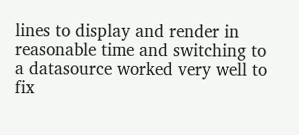lines to display and render in reasonable time and switching to a datasource worked very well to fix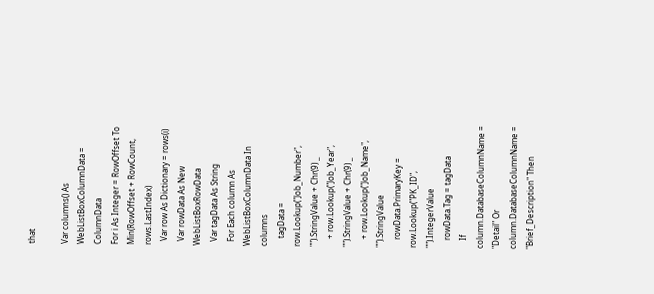that

Var columns() As WebListBoxColumnData = ColumnData
For i As Integer = RowOffset To Min(RowOffset + RowCount, rows.LastIndex)
  Var row As Dictionary = rows(i)
  Var rowData As New WebListBoxRowData
  Var tagData As String
  For Each column As WebListBoxColumnData In columns
    tagData =  row.Lookup("Job_Number", "").StringValue + Chr(9) _
    + row.Lookup("Job_Year", "").StringValue + Chr(9) _
    + row.Lookup("Job_Name", "").StringValue
    rowData.PrimaryKey = row.Lookup("PK_ID", "").IntegerValue
    rowData.Tag = tagData
    If column.DatabaseColumnName = "Detail" Or column.DatabaseColumnName = "Brief_Description" Then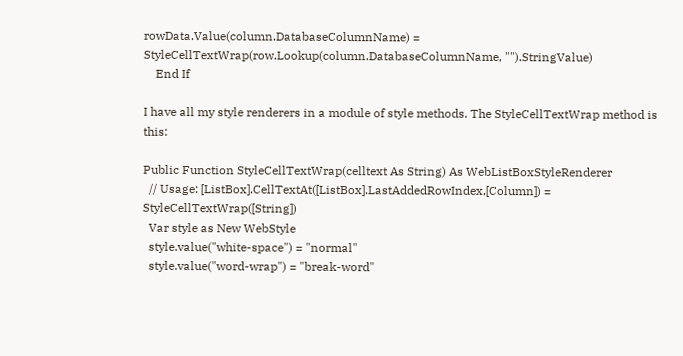rowData.Value(column.DatabaseColumnName) = StyleCellTextWrap(row.Lookup(column.DatabaseColumnName, "").StringValue)
    End If

I have all my style renderers in a module of style methods. The StyleCellTextWrap method is this:

Public Function StyleCellTextWrap(celltext As String) As WebListBoxStyleRenderer
  // Usage: [ListBox].CellTextAt([ListBox].LastAddedRowIndex,[Column]) = StyleCellTextWrap([String])
  Var style as New WebStyle
  style.value("white-space") = "normal"
  style.value("word-wrap") = "break-word"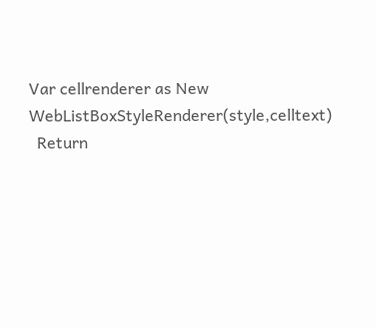Var cellrenderer as New WebListBoxStyleRenderer(style,celltext)
  Return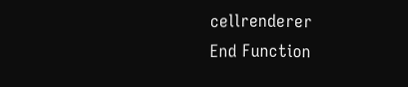cellrenderer
End Function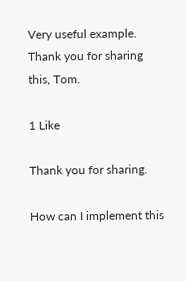Very useful example. Thank you for sharing this, Tom.

1 Like

Thank you for sharing.

How can I implement this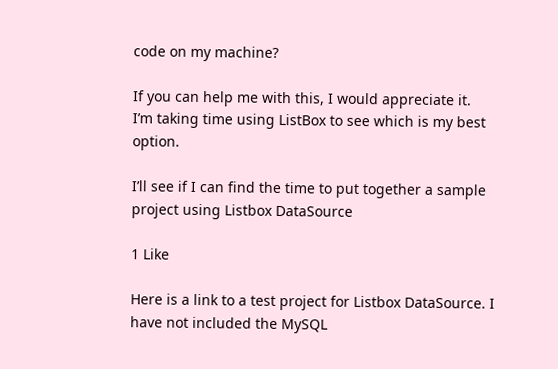code on my machine?

If you can help me with this, I would appreciate it.
I’m taking time using ListBox to see which is my best option.

I’ll see if I can find the time to put together a sample project using Listbox DataSource

1 Like

Here is a link to a test project for Listbox DataSource. I have not included the MySQL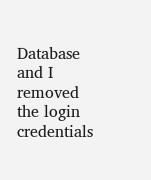Database and I removed the login credentials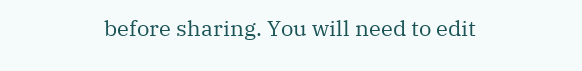before sharing. You will need to edit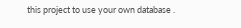this project to use your own database .